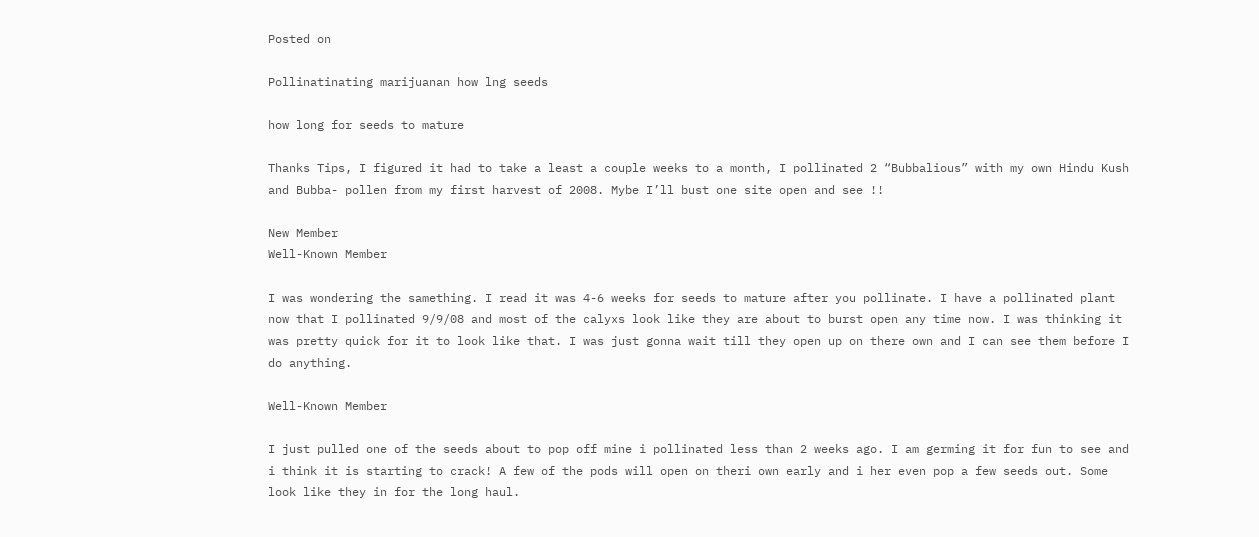Posted on

Pollinatinating marijuanan how lng seeds

how long for seeds to mature

Thanks Tips, I figured it had to take a least a couple weeks to a month, I pollinated 2 “Bubbalious” with my own Hindu Kush and Bubba- pollen from my first harvest of 2008. Mybe I’ll bust one site open and see !!

New Member
Well-Known Member

I was wondering the samething. I read it was 4-6 weeks for seeds to mature after you pollinate. I have a pollinated plant now that I pollinated 9/9/08 and most of the calyxs look like they are about to burst open any time now. I was thinking it was pretty quick for it to look like that. I was just gonna wait till they open up on there own and I can see them before I do anything.

Well-Known Member

I just pulled one of the seeds about to pop off mine i pollinated less than 2 weeks ago. I am germing it for fun to see and i think it is starting to crack! A few of the pods will open on theri own early and i her even pop a few seeds out. Some look like they in for the long haul.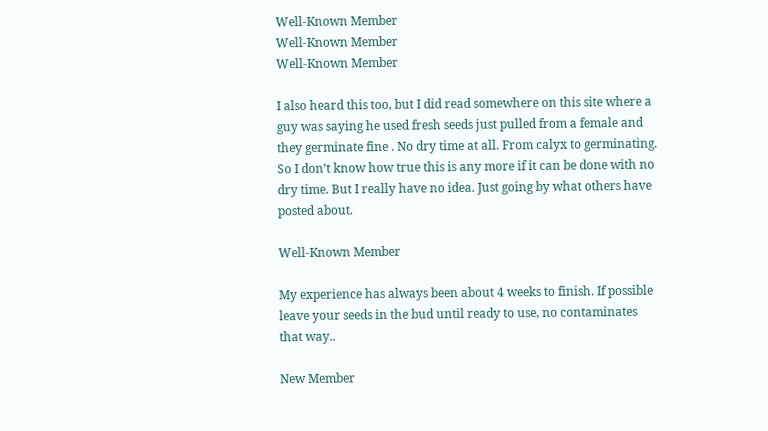Well-Known Member
Well-Known Member
Well-Known Member

I also heard this too, but I did read somewhere on this site where a guy was saying he used fresh seeds just pulled from a female and they germinate fine . No dry time at all. From calyx to germinating. So I don’t know how true this is any more if it can be done with no dry time. But I really have no idea. Just going by what others have posted about.

Well-Known Member

My experience has always been about 4 weeks to finish. If possible leave your seeds in the bud until ready to use, no contaminates that way..

New Member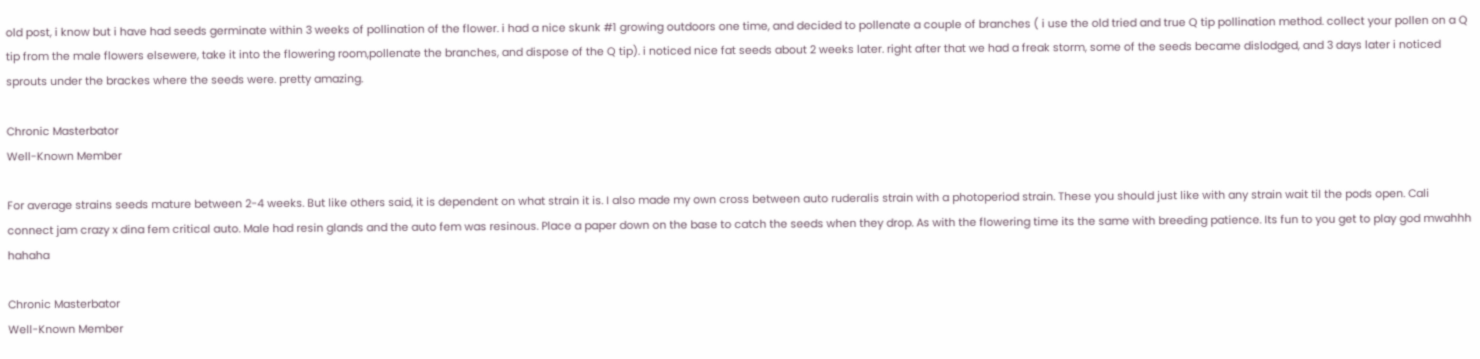old post, i know but i have had seeds germinate within 3 weeks of pollination of the flower. i had a nice skunk #1 growing outdoors one time, and decided to pollenate a couple of branches ( i use the old tried and true Q tip pollination method. collect your pollen on a Q tip from the male flowers elsewere, take it into the flowering room,pollenate the branches, and dispose of the Q tip). i noticed nice fat seeds about 2 weeks later. right after that we had a freak storm, some of the seeds became dislodged, and 3 days later i noticed sprouts under the brackes where the seeds were. pretty amazing.

Chronic Masterbator
Well-Known Member

For average strains seeds mature between 2-4 weeks. But like others said, it is dependent on what strain it is. I also made my own cross between auto ruderalis strain with a photoperiod strain. These you should just like with any strain wait til the pods open. Cali connect jam crazy x dina fem critical auto. Male had resin glands and the auto fem was resinous. Place a paper down on the base to catch the seeds when they drop. As with the flowering time its the same with breeding patience. Its fun to you get to play god mwahhh hahaha

Chronic Masterbator
Well-Known Member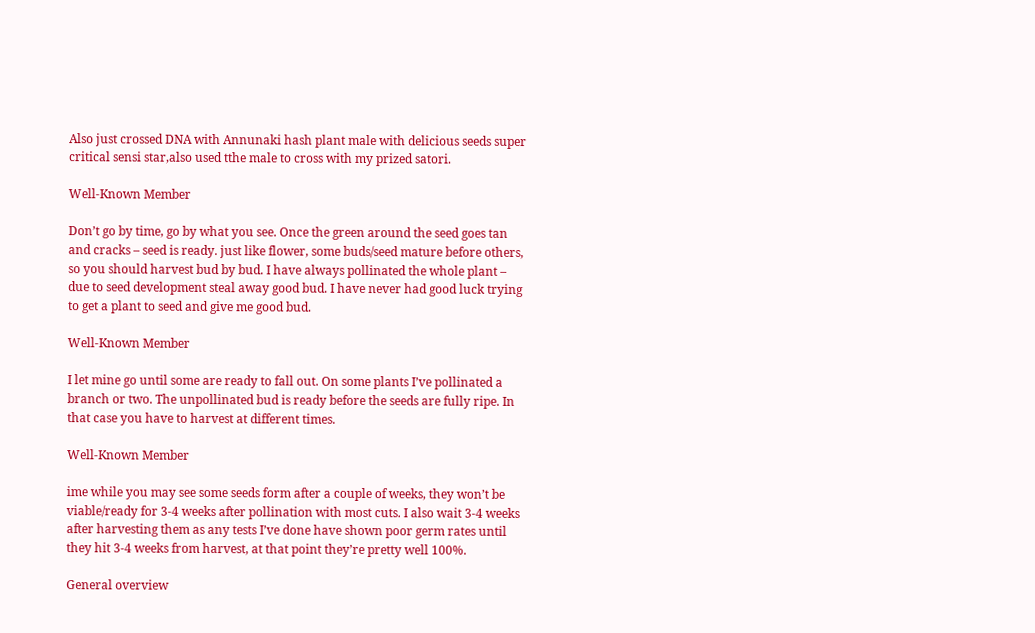Also just crossed DNA with Annunaki hash plant male with delicious seeds super critical sensi star,also used tthe male to cross with my prized satori.

Well-Known Member

Don’t go by time, go by what you see. Once the green around the seed goes tan and cracks – seed is ready. just like flower, some buds/seed mature before others, so you should harvest bud by bud. I have always pollinated the whole plant – due to seed development steal away good bud. I have never had good luck trying to get a plant to seed and give me good bud.

Well-Known Member

I let mine go until some are ready to fall out. On some plants I’ve pollinated a branch or two. The unpollinated bud is ready before the seeds are fully ripe. In that case you have to harvest at different times.

Well-Known Member

ime while you may see some seeds form after a couple of weeks, they won’t be viable/ready for 3-4 weeks after pollination with most cuts. I also wait 3-4 weeks after harvesting them as any tests I’ve done have shown poor germ rates until they hit 3-4 weeks from harvest, at that point they’re pretty well 100%.

General overview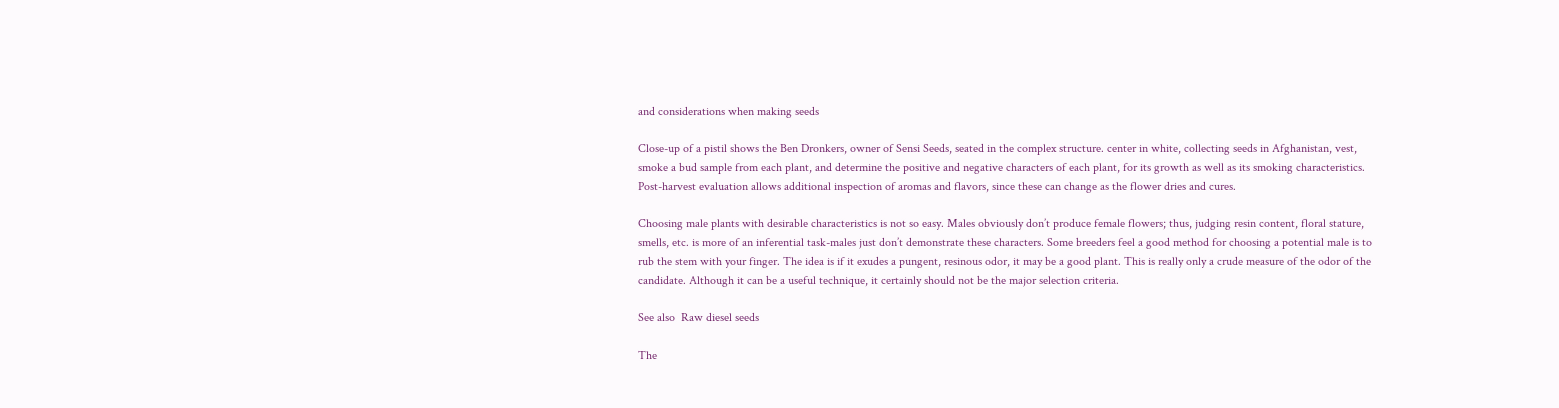and considerations when making seeds

Close-up of a pistil shows the Ben Dronkers, owner of Sensi Seeds, seated in the complex structure. center in white, collecting seeds in Afghanistan, vest, smoke a bud sample from each plant, and determine the positive and negative characters of each plant, for its growth as well as its smoking characteristics. Post-harvest evaluation allows additional inspection of aromas and flavors, since these can change as the flower dries and cures.

Choosing male plants with desirable characteristics is not so easy. Males obviously don’t produce female flowers; thus, judging resin content, floral stature, smells, etc. is more of an inferential task-males just don’t demonstrate these characters. Some breeders feel a good method for choosing a potential male is to rub the stem with your finger. The idea is if it exudes a pungent, resinous odor, it may be a good plant. This is really only a crude measure of the odor of the candidate. Although it can be a useful technique, it certainly should not be the major selection criteria.

See also  Raw diesel seeds

The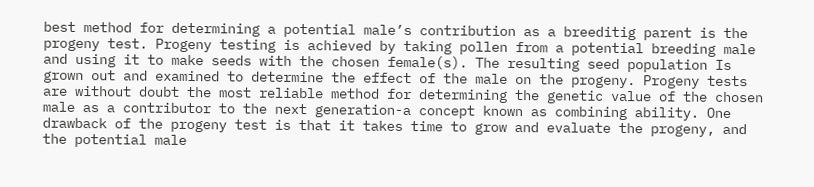best method for determining a potential male’s contribution as a breeditig parent is the progeny test. Progeny testing is achieved by taking pollen from a potential breeding male and using it to make seeds with the chosen female(s). The resulting seed population Is grown out and examined to determine the effect of the male on the progeny. Progeny tests are without doubt the most reliable method for determining the genetic value of the chosen male as a contributor to the next generation-a concept known as combining ability. One drawback of the progeny test is that it takes time to grow and evaluate the progeny, and the potential male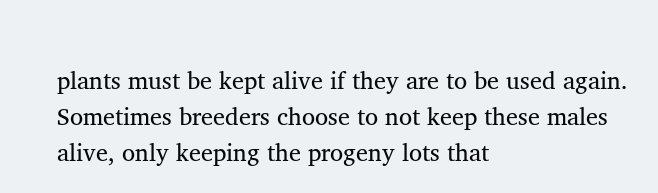plants must be kept alive if they are to be used again. Sometimes breeders choose to not keep these males alive, only keeping the progeny lots that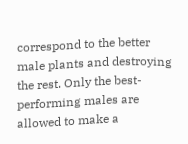correspond to the better male plants and destroying the rest. Only the best-performing males are allowed to make a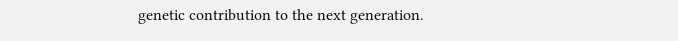genetic contribution to the next generation.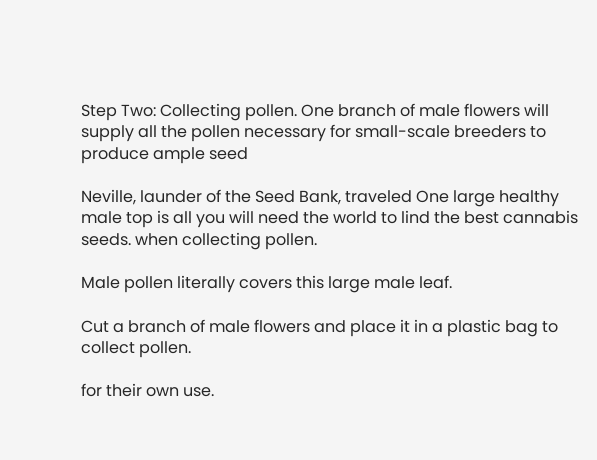Step Two: Collecting pollen. One branch of male flowers will supply all the pollen necessary for small-scale breeders to produce ample seed

Neville, launder of the Seed Bank, traveled One large healthy male top is all you will need the world to lind the best cannabis seeds. when collecting pollen.

Male pollen literally covers this large male leaf.

Cut a branch of male flowers and place it in a plastic bag to collect pollen.

for their own use.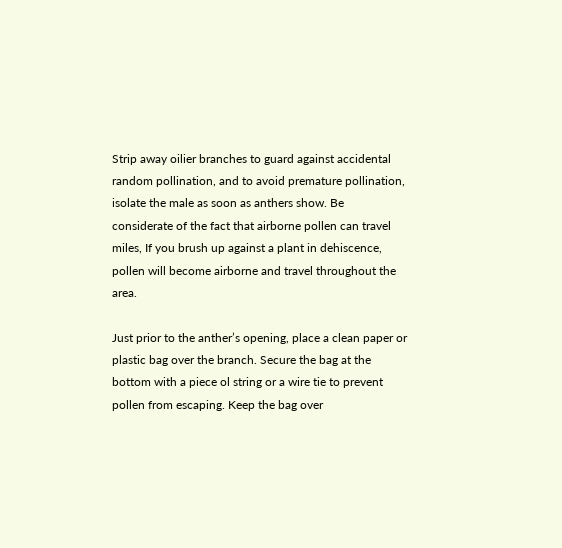Strip away oilier branches to guard against accidental random pollination, and to avoid premature pollination, isolate the male as soon as anthers show. Be considerate of the fact that airborne pollen can travel miles, If you brush up against a plant in dehiscence, pollen will become airborne and travel throughout the area.

Just prior to the anther’s opening, place a clean paper or plastic bag over the branch. Secure the bag at the bottom with a piece ol string or a wire tie to prevent pollen from escaping. Keep the bag over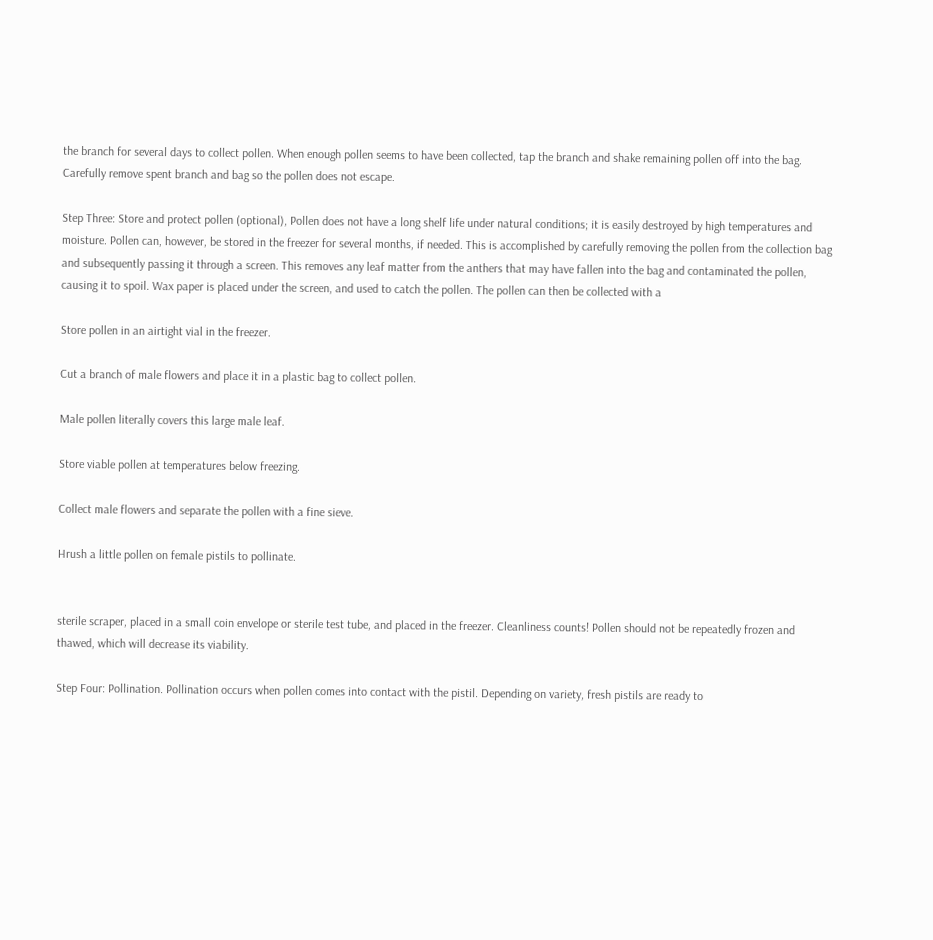the branch for several days to collect pollen. When enough pollen seems to have been collected, tap the branch and shake remaining pollen off into the bag. Carefully remove spent branch and bag so the pollen does not escape.

Step Three: Store and protect pollen (optional), Pollen does not have a long shelf life under natural conditions; it is easily destroyed by high temperatures and moisture. Pollen can, however, be stored in the freezer for several months, if needed. This is accomplished by carefully removing the pollen from the collection bag and subsequently passing it through a screen. This removes any leaf matter from the anthers that may have fallen into the bag and contaminated the pollen, causing it to spoil. Wax paper is placed under the screen, and used to catch the pollen. The pollen can then be collected with a

Store pollen in an airtight vial in the freezer.

Cut a branch of male flowers and place it in a plastic bag to collect pollen.

Male pollen literally covers this large male leaf.

Store viable pollen at temperatures below freezing.

Collect male flowers and separate the pollen with a fine sieve.

Hrush a little pollen on female pistils to pollinate.


sterile scraper, placed in a small coin envelope or sterile test tube, and placed in the freezer. Cleanliness counts! Pollen should not be repeatedly frozen and thawed, which will decrease its viability.

Step Four: Pollination. Pollination occurs when pollen comes into contact with the pistil. Depending on variety, fresh pistils are ready to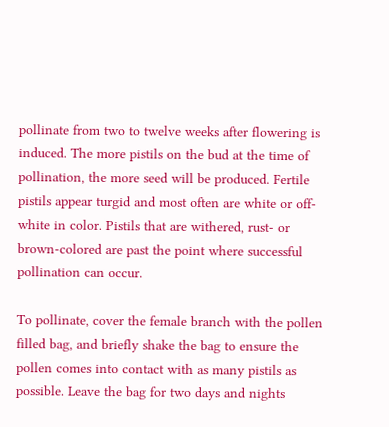pollinate from two to twelve weeks after flowering is induced. The more pistils on the bud at the time of pollination, the more seed will be produced. Fertile pistils appear turgid and most often are white or off-white in color. Pistils that are withered, rust- or brown-colored are past the point where successful pollination can occur.

To pollinate, cover the female branch with the pollen filled bag, and briefly shake the bag to ensure the pollen comes into contact with as many pistils as possible. Leave the bag for two days and nights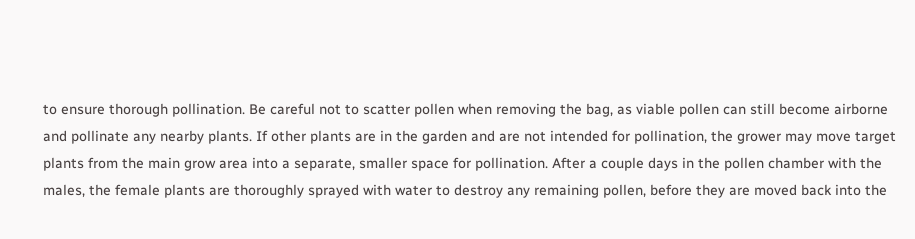to ensure thorough pollination. Be careful not to scatter pollen when removing the bag, as viable pollen can still become airborne and pollinate any nearby plants. If other plants are in the garden and are not intended for pollination, the grower may move target plants from the main grow area into a separate, smaller space for pollination. After a couple days in the pollen chamber with the males, the female plants are thoroughly sprayed with water to destroy any remaining pollen, before they are moved back into the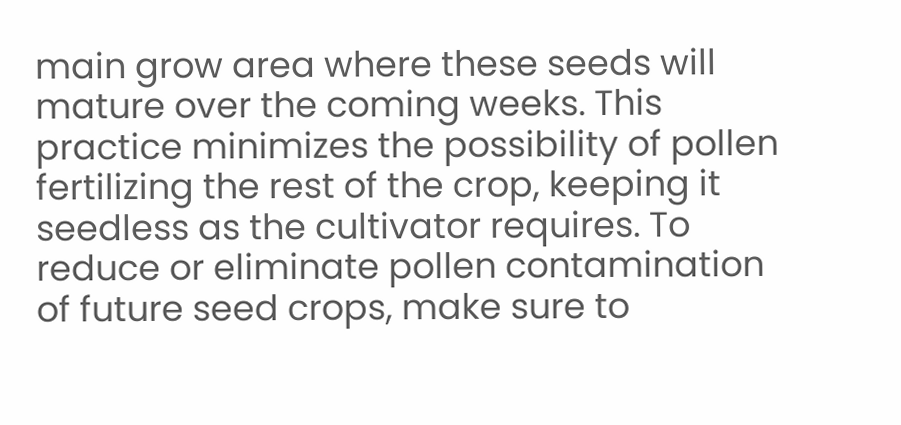main grow area where these seeds will mature over the coming weeks. This practice minimizes the possibility of pollen fertilizing the rest of the crop, keeping it seedless as the cultivator requires. To reduce or eliminate pollen contamination of future seed crops, make sure to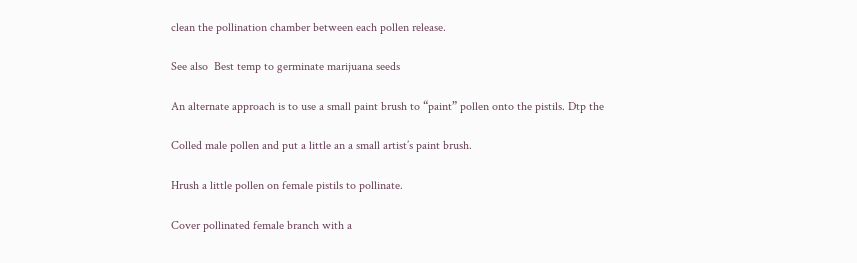clean the pollination chamber between each pollen release.

See also  Best temp to germinate marijuana seeds

An alternate approach is to use a small paint brush to “paint” pollen onto the pistils. Dtp the

Colled male pollen and put a little an a small artist’s paint brush.

Hrush a little pollen on female pistils to pollinate.

Cover pollinated female branch with a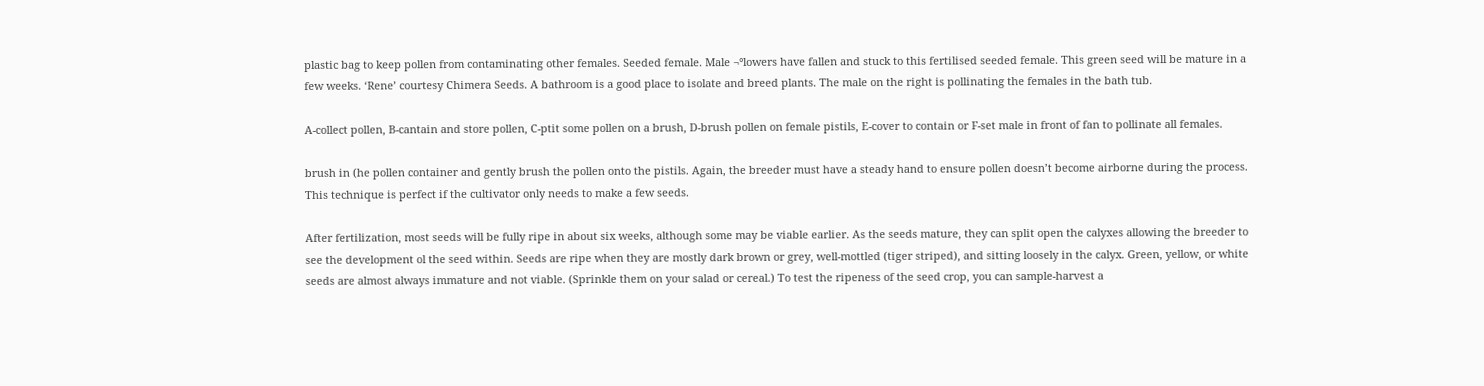plastic bag to keep pollen from contaminating other females. Seeded female. Male ¬°lowers have fallen and stuck to this fertilised seeded female. This green seed will be mature in a few weeks. ‘Rene’ courtesy Chimera Seeds. A bathroom is a good place to isolate and breed plants. The male on the right is pollinating the females in the bath tub.

A-collect pollen, B-cantain and store pollen, C-ptit some pollen on a brush, D-brush pollen on female pistils, E-cover to contain or F-set male in front of fan to pollinate all females.

brush in (he pollen container and gently brush the pollen onto the pistils. Again, the breeder must have a steady hand to ensure pollen doesn’t become airborne during the process. This technique is perfect if the cultivator only needs to make a few seeds.

After fertilization, most seeds will be fully ripe in about six weeks, although some may be viable earlier. As the seeds mature, they can split open the calyxes allowing the breeder to see the development ol the seed within. Seeds are ripe when they are mostly dark brown or grey, well-mottled (tiger striped), and sitting loosely in the calyx. Green, yellow, or white seeds are almost always immature and not viable. (Sprinkle them on your salad or cereal.) To test the ripeness of the seed crop, you can sample-harvest a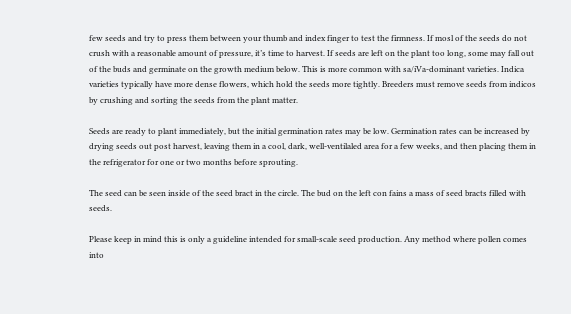few seeds and try to press them between your thumb and index finger to test the firmness. If mosl of the seeds do not crush with a reasonable amount of pressure, it’s time to harvest. If seeds are left on the plant too long, some may fall out of the buds and germinate on the growth medium below. This is more common with sa/iVa-dominant varieties. Indica varieties typically have more dense flowers, which hold the seeds more tightly. Breeders must remove seeds from indicos by crushing and sorting the seeds from the plant matter.

Seeds are ready to plant immediately, but the initial germination rates may be low. Germination rates can be increased by drying seeds out post harvest, leaving them in a cool, dark, well-ventilaled area for a few weeks, and then placing them in the refrigerator for one or two months before sprouting.

The seed can be seen inside of the seed bract in the circle. The bud on the left con fains a mass of seed bracts filled with seeds.

Please keep in mind this is only a guideline intended for small-scale seed production. Any method where pollen comes into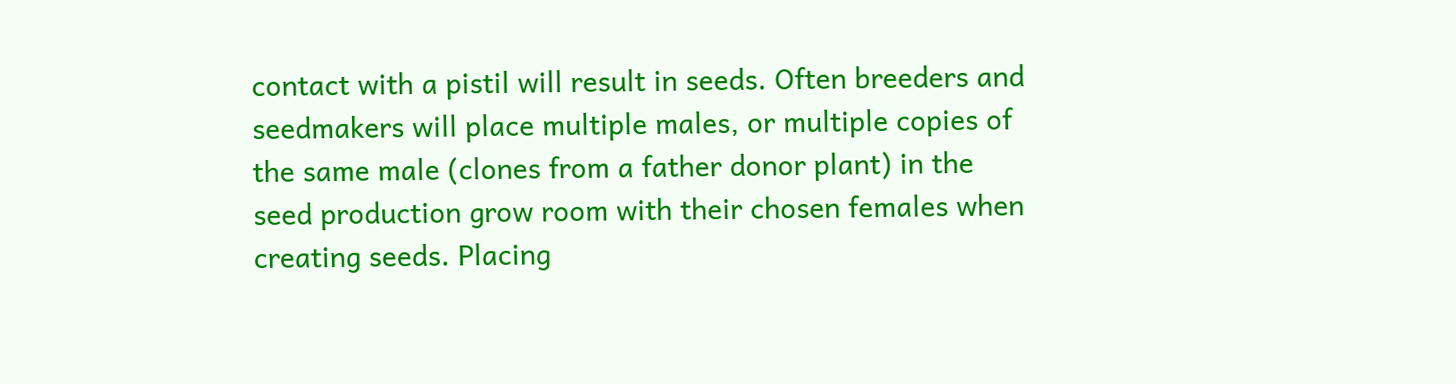contact with a pistil will result in seeds. Often breeders and seedmakers will place multiple males, or multiple copies of the same male (clones from a father donor plant) in the seed production grow room with their chosen females when creating seeds. Placing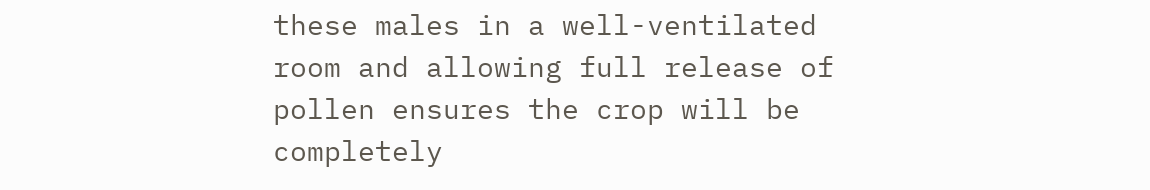these males in a well-ventilated room and allowing full release of pollen ensures the crop will be completely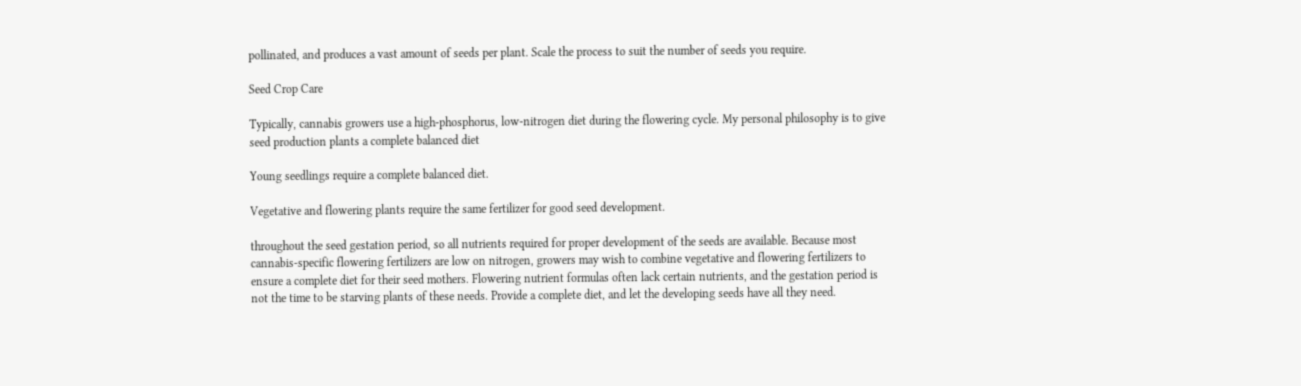pollinated, and produces a vast amount of seeds per plant. Scale the process to suit the number of seeds you require.

Seed Crop Care

Typically, cannabis growers use a high-phosphorus, low-nitrogen diet during the flowering cycle. My personal philosophy is to give seed production plants a complete balanced diet

Young seedlings require a complete balanced diet.

Vegetative and flowering plants require the same fertilizer for good seed development.

throughout the seed gestation period, so all nutrients required for proper development of the seeds are available. Because most cannabis-specific flowering fertilizers are low on nitrogen, growers may wish to combine vegetative and flowering fertilizers to ensure a complete diet for their seed mothers. Flowering nutrient formulas often lack certain nutrients, and the gestation period is not the time to be starving plants of these needs. Provide a complete diet, and let the developing seeds have all they need.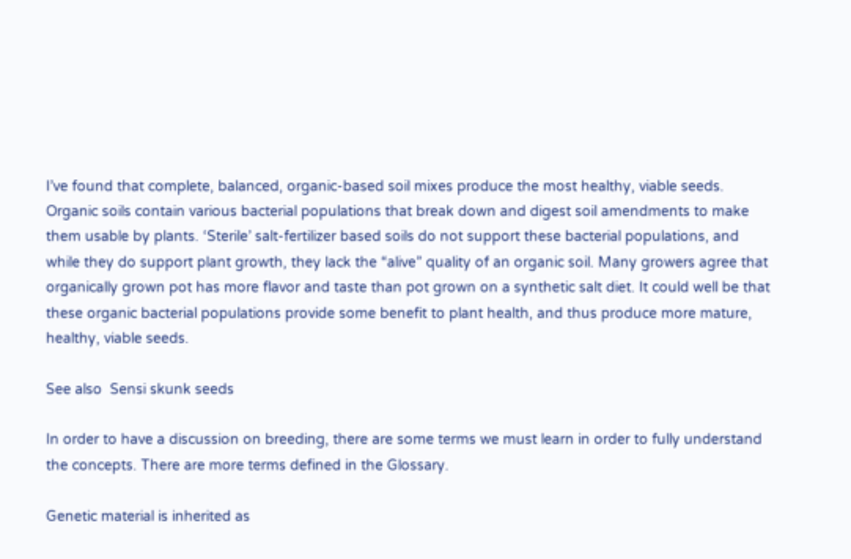I’ve found that complete, balanced, organic-based soil mixes produce the most healthy, viable seeds. Organic soils contain various bacterial populations that break down and digest soil amendments to make them usable by plants. ‘Sterile’ salt-fertilizer based soils do not support these bacterial populations, and while they do support plant growth, they lack the “alive” quality of an organic soil. Many growers agree that organically grown pot has more flavor and taste than pot grown on a synthetic salt diet. It could well be that these organic bacterial populations provide some benefit to plant health, and thus produce more mature, healthy, viable seeds.

See also  Sensi skunk seeds

In order to have a discussion on breeding, there are some terms we must learn in order to fully understand the concepts. There are more terms defined in the Glossary.

Genetic material is inherited as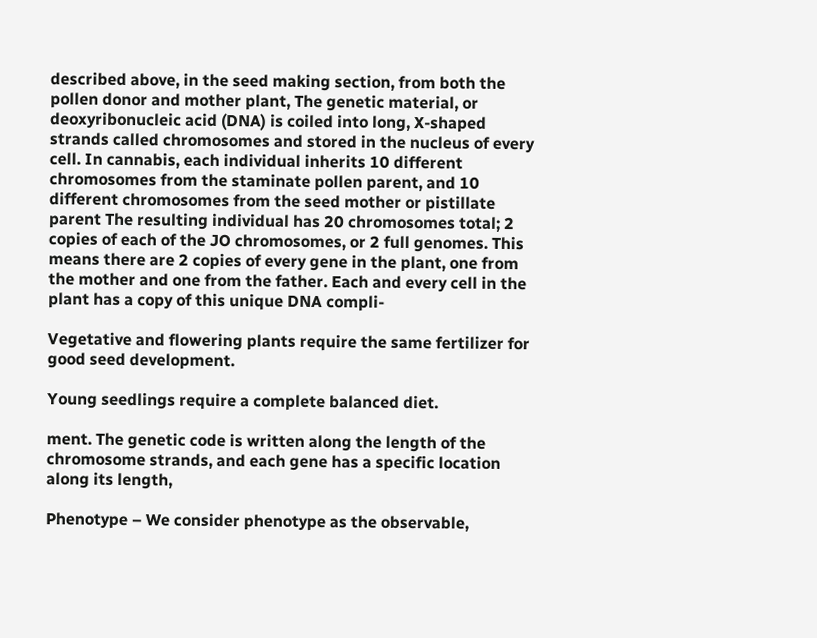described above, in the seed making section, from both the pollen donor and mother plant, The genetic material, or deoxyribonucleic acid (DNA) is coiled into long, X-shaped strands called chromosomes and stored in the nucleus of every cell. In cannabis, each individual inherits 10 different chromosomes from the staminate pollen parent, and 10 different chromosomes from the seed mother or pistillate parent The resulting individual has 20 chromosomes total; 2 copies of each of the JO chromosomes, or 2 full genomes. This means there are 2 copies of every gene in the plant, one from the mother and one from the father. Each and every cell in the plant has a copy of this unique DNA compli-

Vegetative and flowering plants require the same fertilizer for good seed development.

Young seedlings require a complete balanced diet.

ment. The genetic code is written along the length of the chromosome strands, and each gene has a specific location along its length,

Phenotype – We consider phenotype as the observable,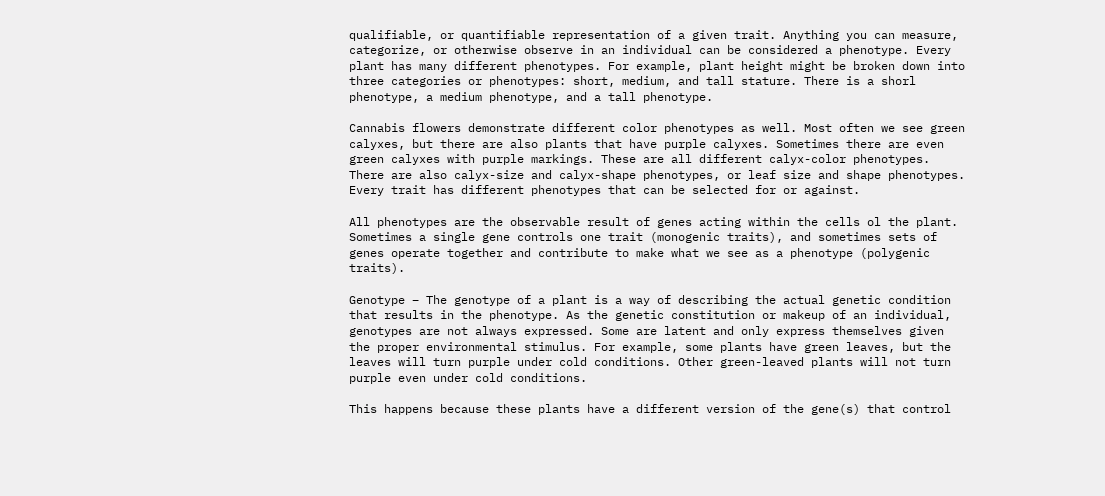qualifiable, or quantifiable representation of a given trait. Anything you can measure, categorize, or otherwise observe in an individual can be considered a phenotype. Every plant has many different phenotypes. For example, plant height might be broken down into three categories or phenotypes: short, medium, and tall stature. There is a shorl phenotype, a medium phenotype, and a tall phenotype.

Cannabis flowers demonstrate different color phenotypes as well. Most often we see green calyxes, but there are also plants that have purple calyxes. Sometimes there are even green calyxes with purple markings. These are all different calyx-color phenotypes. There are also calyx-size and calyx-shape phenotypes, or leaf size and shape phenotypes. Every trait has different phenotypes that can be selected for or against.

All phenotypes are the observable result of genes acting within the cells ol the plant. Sometimes a single gene controls one trait (monogenic traits), and sometimes sets of genes operate together and contribute to make what we see as a phenotype (polygenic traits).

Genotype – The genotype of a plant is a way of describing the actual genetic condition that results in the phenotype. As the genetic constitution or makeup of an individual, genotypes are not always expressed. Some are latent and only express themselves given the proper environmental stimulus. For example, some plants have green leaves, but the leaves will turn purple under cold conditions. Other green-leaved plants will not turn purple even under cold conditions.

This happens because these plants have a different version of the gene(s) that control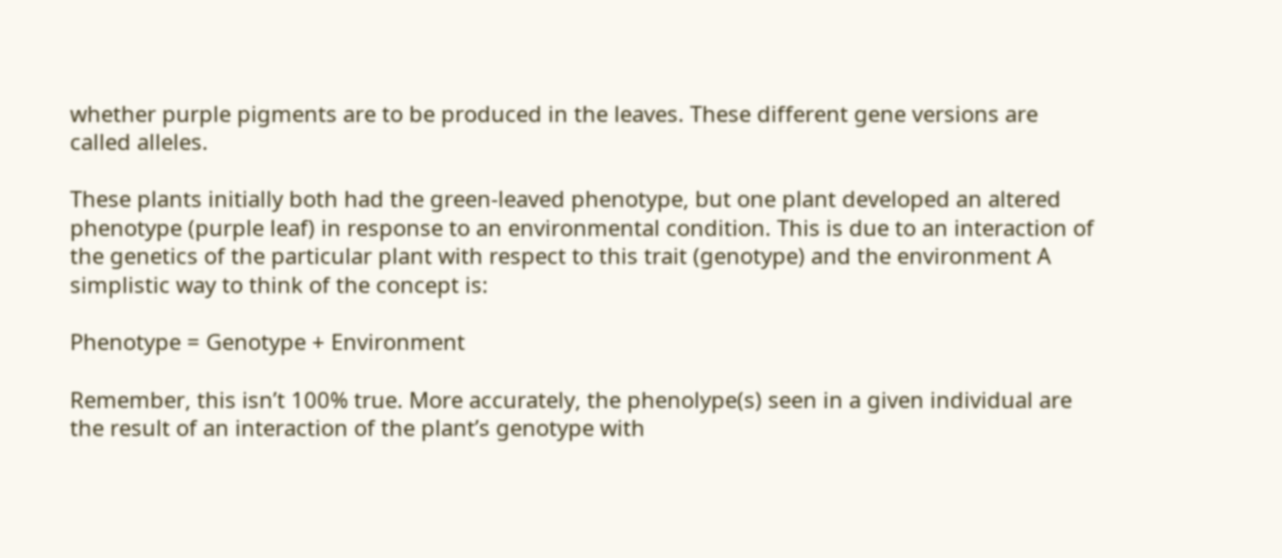whether purple pigments are to be produced in the leaves. These different gene versions are called alleles.

These plants initially both had the green-leaved phenotype, but one plant developed an altered phenotype (purple leaf) in response to an environmental condition. This is due to an interaction of the genetics of the particular plant with respect to this trait (genotype) and the environment A simplistic way to think of the concept is:

Phenotype = Genotype + Environment

Remember, this isn’t 100% true. More accurately, the phenolype(s) seen in a given individual are the result of an interaction of the plant’s genotype with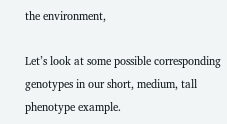the environment,

Let’s look at some possible corresponding genotypes in our short, medium, tall phenotype example.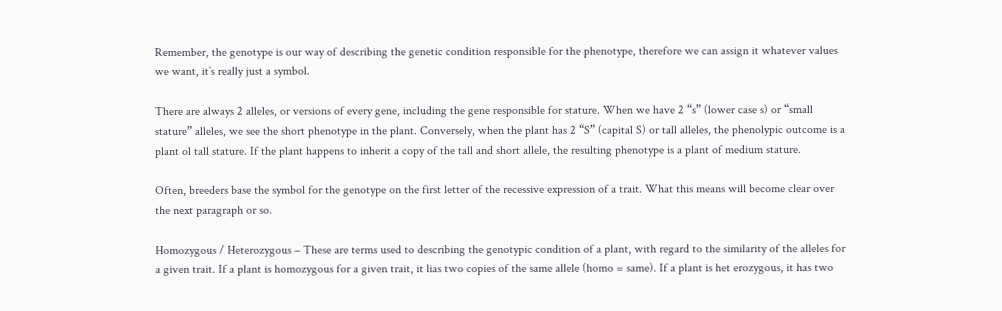Remember, the genotype is our way of describing the genetic condition responsible for the phenotype, therefore we can assign it whatever values we want, it’s really just a symbol.

There are always 2 alleles, or versions of every gene, including the gene responsible for stature. When we have 2 “s” (lower case s) or “small stature” alleles, we see the short phenotype in the plant. Conversely, when the plant has 2 “S” (capital S) or tall alleles, the phenolypic outcome is a plant ol tall stature. If the plant happens to inherit a copy of the tall and short allele, the resulting phenotype is a plant of medium stature.

Often, breeders base the symbol for the genotype on the first letter of the recessive expression of a trait. What this means will become clear over the next paragraph or so.

Homozygous / Heterozygous – These are terms used to describing the genotypic condition of a plant, with regard to the similarity of the alleles for a given trait. If a plant is homozygous for a given trait, it lias two copies of the same allele (homo = same). If a plant is het erozygous, it has two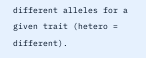different alleles for a given trait (hetero = different).